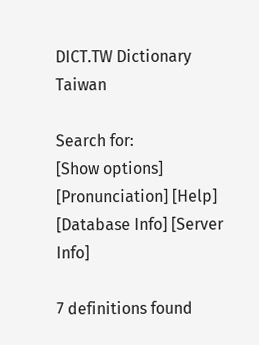DICT.TW Dictionary Taiwan

Search for:
[Show options]
[Pronunciation] [Help] [Database Info] [Server Info]

7 definitions found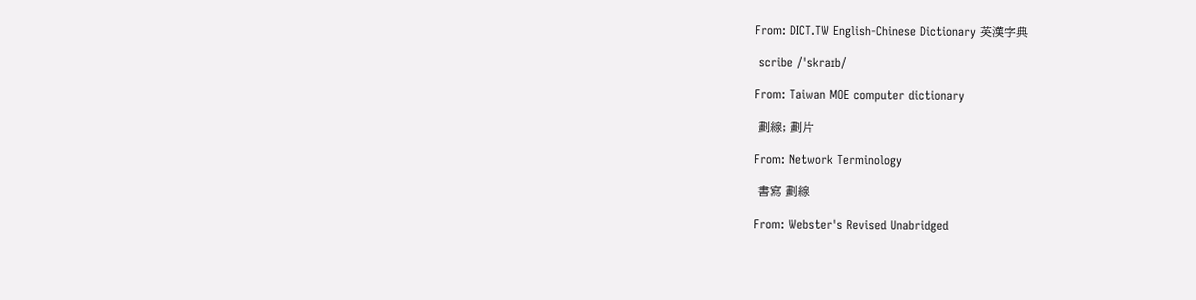From: DICT.TW English-Chinese Dictionary 英漢字典

 scribe /ˈskraɪb/

From: Taiwan MOE computer dictionary

 劃線; 劃片

From: Network Terminology

 書寫 劃線

From: Webster's Revised Unabridged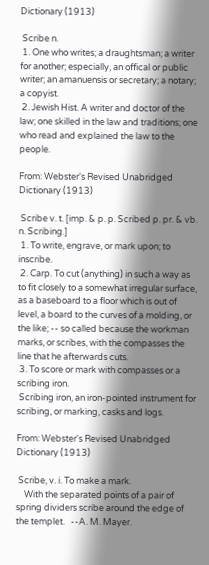Dictionary (1913)

 Scribe n.
 1. One who writes; a draughtsman; a writer for another; especially, an offical or public writer; an amanuensis or secretary; a notary; a copyist.
 2. Jewish Hist. A writer and doctor of the law; one skilled in the law and traditions; one who read and explained the law to the people.

From: Webster's Revised Unabridged Dictionary (1913)

 Scribe v. t. [imp. & p. p. Scribed p. pr. & vb. n. Scribing.]
 1. To write, engrave, or mark upon; to inscribe.
 2. Carp. To cut (anything) in such a way as to fit closely to a somewhat irregular surface, as a baseboard to a floor which is out of level, a board to the curves of a molding, or the like; -- so called because the workman marks, or scribes, with the compasses the line that he afterwards cuts.
 3. To score or mark with compasses or a scribing iron.
 Scribing iron, an iron-pointed instrument for scribing, or marking, casks and logs.

From: Webster's Revised Unabridged Dictionary (1913)

 Scribe, v. i. To make a mark.
    With the separated points of a pair of spring dividers scribe around the edge of the templet.   --A. M. Mayer.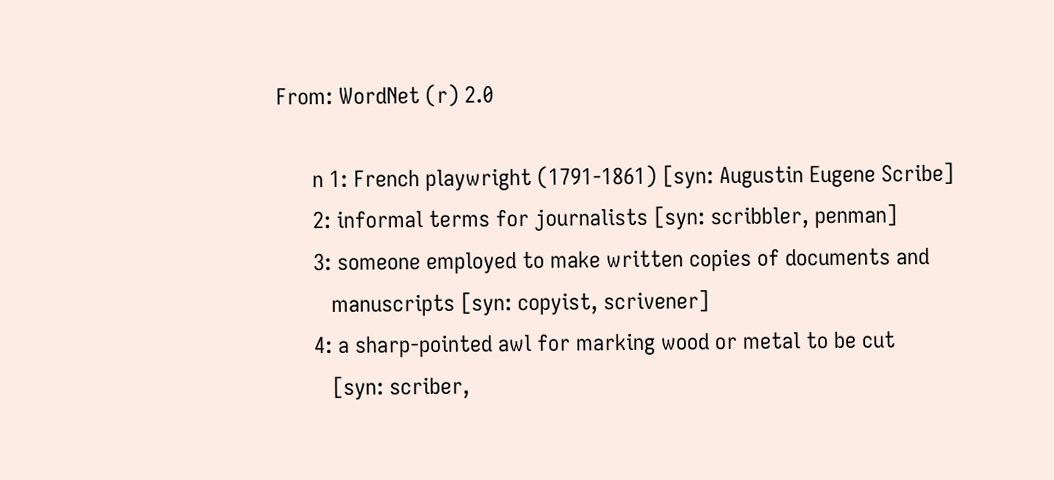From: WordNet (r) 2.0

      n 1: French playwright (1791-1861) [syn: Augustin Eugene Scribe]
      2: informal terms for journalists [syn: scribbler, penman]
      3: someone employed to make written copies of documents and
         manuscripts [syn: copyist, scrivener]
      4: a sharp-pointed awl for marking wood or metal to be cut
         [syn: scriber,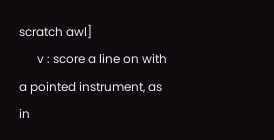scratch awl]
      v : score a line on with a pointed instrument, as in